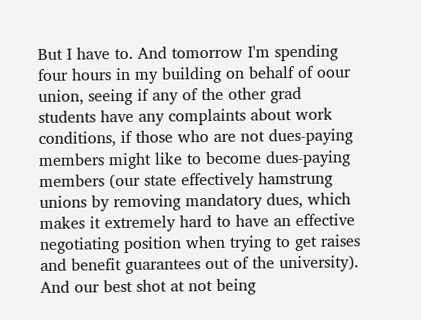But I have to. And tomorrow I'm spending four hours in my building on behalf of oour union, seeing if any of the other grad students have any complaints about work conditions, if those who are not dues-paying members might like to become dues-paying members (our state effectively hamstrung unions by removing mandatory dues, which makes it extremely hard to have an effective negotiating position when trying to get raises and benefit guarantees out of the university). And our best shot at not being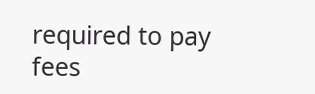required to pay fees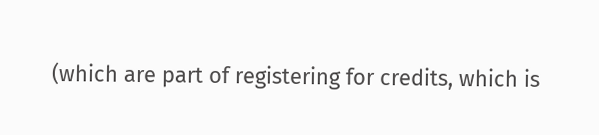(which are part of registering for credits, which is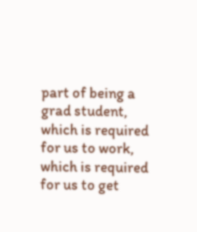part of being a grad student, which is required for us to work, which is required for us to get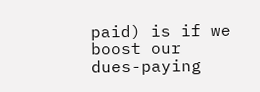paid) is if we boost our dues-paying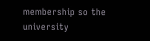membership so the university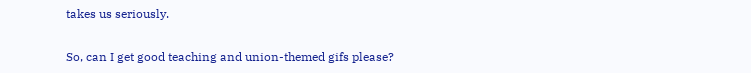takes us seriously.

So, can I get good teaching and union-themed gifs please?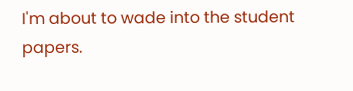I'm about to wade into the student papers.